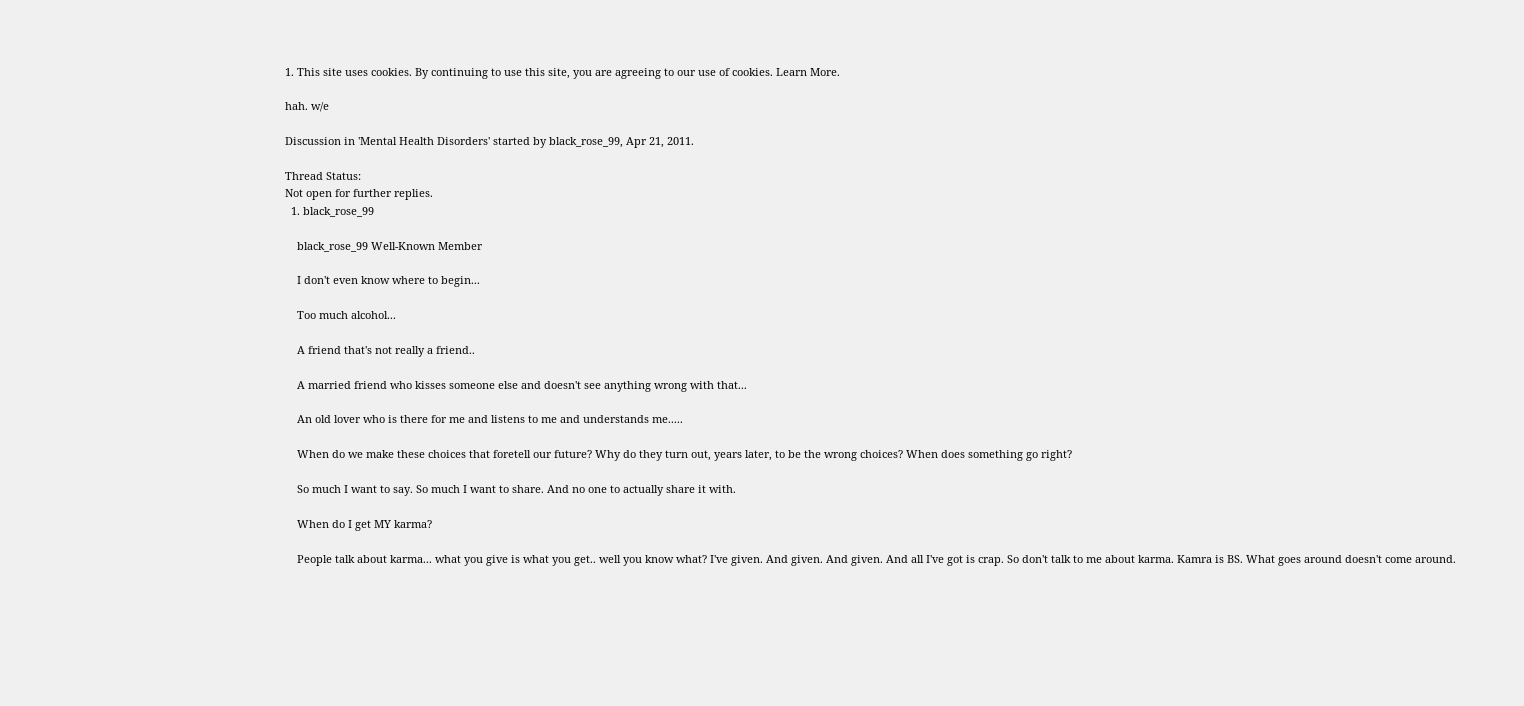1. This site uses cookies. By continuing to use this site, you are agreeing to our use of cookies. Learn More.

hah. w/e

Discussion in 'Mental Health Disorders' started by black_rose_99, Apr 21, 2011.

Thread Status:
Not open for further replies.
  1. black_rose_99

    black_rose_99 Well-Known Member

    I don't even know where to begin...

    Too much alcohol...

    A friend that's not really a friend..

    A married friend who kisses someone else and doesn't see anything wrong with that...

    An old lover who is there for me and listens to me and understands me.....

    When do we make these choices that foretell our future? Why do they turn out, years later, to be the wrong choices? When does something go right?

    So much I want to say. So much I want to share. And no one to actually share it with.

    When do I get MY karma?

    People talk about karma... what you give is what you get.. well you know what? I've given. And given. And given. And all I've got is crap. So don't talk to me about karma. Kamra is BS. What goes around doesn't come around.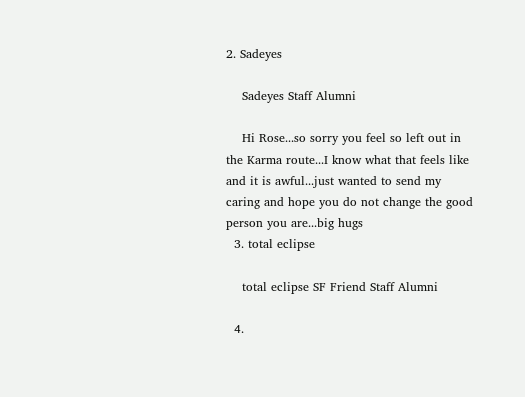2. Sadeyes

    Sadeyes Staff Alumni

    Hi Rose...so sorry you feel so left out in the Karma route...I know what that feels like and it is awful...just wanted to send my caring and hope you do not change the good person you are...big hugs
  3. total eclipse

    total eclipse SF Friend Staff Alumni

  4.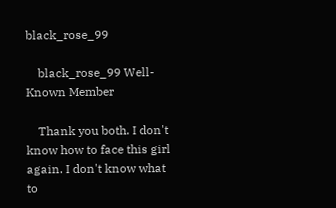black_rose_99

    black_rose_99 Well-Known Member

    Thank you both. I don't know how to face this girl again. I don't know what to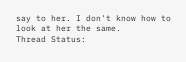say to her. I don't know how to look at her the same.
Thread Status: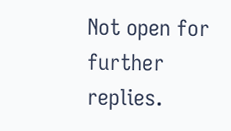Not open for further replies.